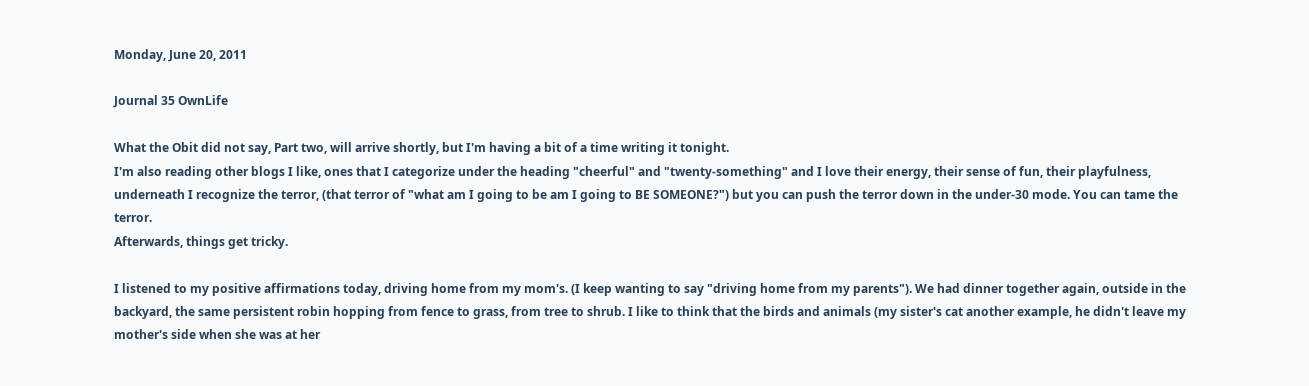Monday, June 20, 2011

Journal 35 OwnLife

What the Obit did not say, Part two, will arrive shortly, but I'm having a bit of a time writing it tonight.
I'm also reading other blogs I like, ones that I categorize under the heading "cheerful" and "twenty-something" and I love their energy, their sense of fun, their playfulness, underneath I recognize the terror, (that terror of "what am I going to be am I going to BE SOMEONE?") but you can push the terror down in the under-30 mode. You can tame the terror.
Afterwards, things get tricky.

I listened to my positive affirmations today, driving home from my mom's. (I keep wanting to say "driving home from my parents"). We had dinner together again, outside in the backyard, the same persistent robin hopping from fence to grass, from tree to shrub. I like to think that the birds and animals (my sister's cat another example, he didn't leave my mother's side when she was at her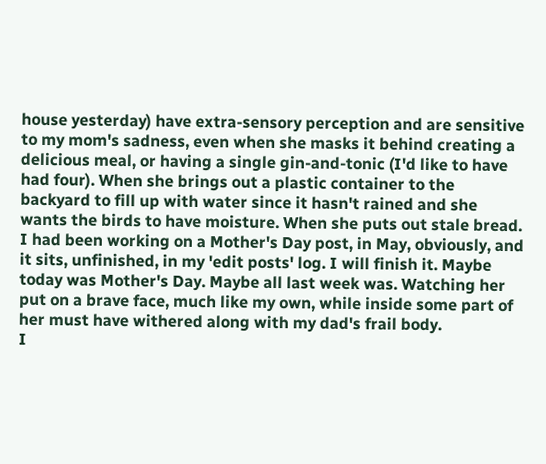house yesterday) have extra-sensory perception and are sensitive to my mom's sadness, even when she masks it behind creating a delicious meal, or having a single gin-and-tonic (I'd like to have had four). When she brings out a plastic container to the backyard to fill up with water since it hasn't rained and she wants the birds to have moisture. When she puts out stale bread.
I had been working on a Mother's Day post, in May, obviously, and it sits, unfinished, in my 'edit posts' log. I will finish it. Maybe today was Mother's Day. Maybe all last week was. Watching her put on a brave face, much like my own, while inside some part of her must have withered along with my dad's frail body.
I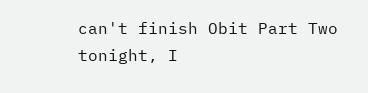can't finish Obit Part Two tonight, I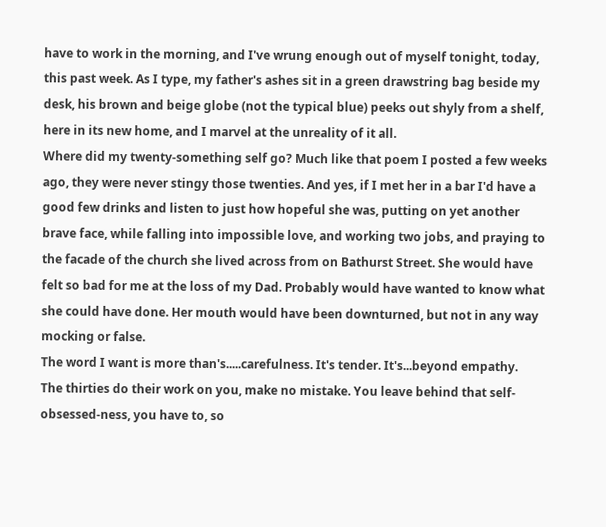have to work in the morning, and I've wrung enough out of myself tonight, today, this past week. As I type, my father's ashes sit in a green drawstring bag beside my desk, his brown and beige globe (not the typical blue) peeks out shyly from a shelf, here in its new home, and I marvel at the unreality of it all.
Where did my twenty-something self go? Much like that poem I posted a few weeks ago, they were never stingy those twenties. And yes, if I met her in a bar I'd have a good few drinks and listen to just how hopeful she was, putting on yet another brave face, while falling into impossible love, and working two jobs, and praying to the facade of the church she lived across from on Bathurst Street. She would have felt so bad for me at the loss of my Dad. Probably would have wanted to know what she could have done. Her mouth would have been downturned, but not in any way mocking or false.
The word I want is more than's.....carefulness. It's tender. It's...beyond empathy.
The thirties do their work on you, make no mistake. You leave behind that self-obsessed-ness, you have to, so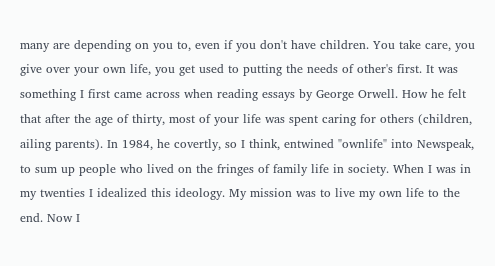many are depending on you to, even if you don't have children. You take care, you give over your own life, you get used to putting the needs of other's first. It was something I first came across when reading essays by George Orwell. How he felt that after the age of thirty, most of your life was spent caring for others (children, ailing parents). In 1984, he covertly, so I think, entwined "ownlife" into Newspeak, to sum up people who lived on the fringes of family life in society. When I was in my twenties I idealized this ideology. My mission was to live my own life to the end. Now I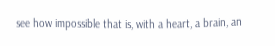see how impossible that is, with a heart, a brain, an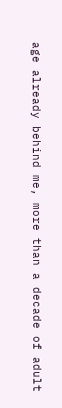age already behind me, more than a decade of adult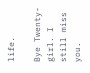life.

Bye Twenty-girl. I still miss you.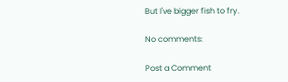But I've bigger fish to fry.

No comments:

Post a Comment